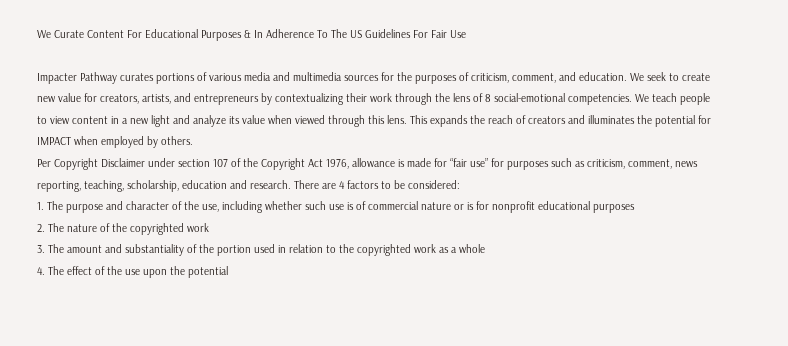We Curate Content For Educational Purposes & In Adherence To The US Guidelines For Fair Use

Impacter Pathway curates portions of various media and multimedia sources for the purposes of criticism, comment, and education. We seek to create new value for creators, artists, and entrepreneurs by contextualizing their work through the lens of 8 social-emotional competencies. We teach people to view content in a new light and analyze its value when viewed through this lens. This expands the reach of creators and illuminates the potential for IMPACT when employed by others.
Per Copyright Disclaimer under section 107 of the Copyright Act 1976, allowance is made for “fair use” for purposes such as criticism, comment, news reporting, teaching, scholarship, education and research. There are 4 factors to be considered:
1. The purpose and character of the use, including whether such use is of commercial nature or is for nonprofit educational purposes
2. The nature of the copyrighted work
3. The amount and substantiality of the portion used in relation to the copyrighted work as a whole
4. The effect of the use upon the potential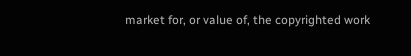market for, or value of, the copyrighted work